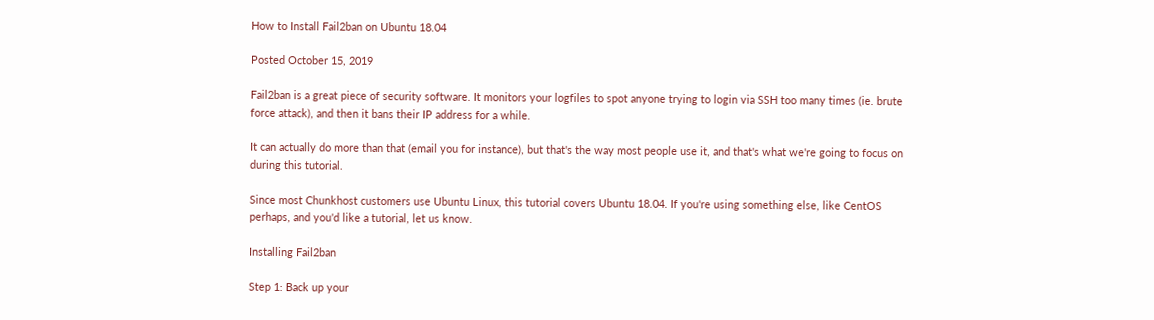How to Install Fail2ban on Ubuntu 18.04

Posted October 15, 2019

Fail2ban is a great piece of security software. It monitors your logfiles to spot anyone trying to login via SSH too many times (ie. brute force attack), and then it bans their IP address for a while.

It can actually do more than that (email you for instance), but that's the way most people use it, and that's what we're going to focus on during this tutorial.

Since most Chunkhost customers use Ubuntu Linux, this tutorial covers Ubuntu 18.04. If you're using something else, like CentOS perhaps, and you'd like a tutorial, let us know.

Installing Fail2ban

Step 1: Back up your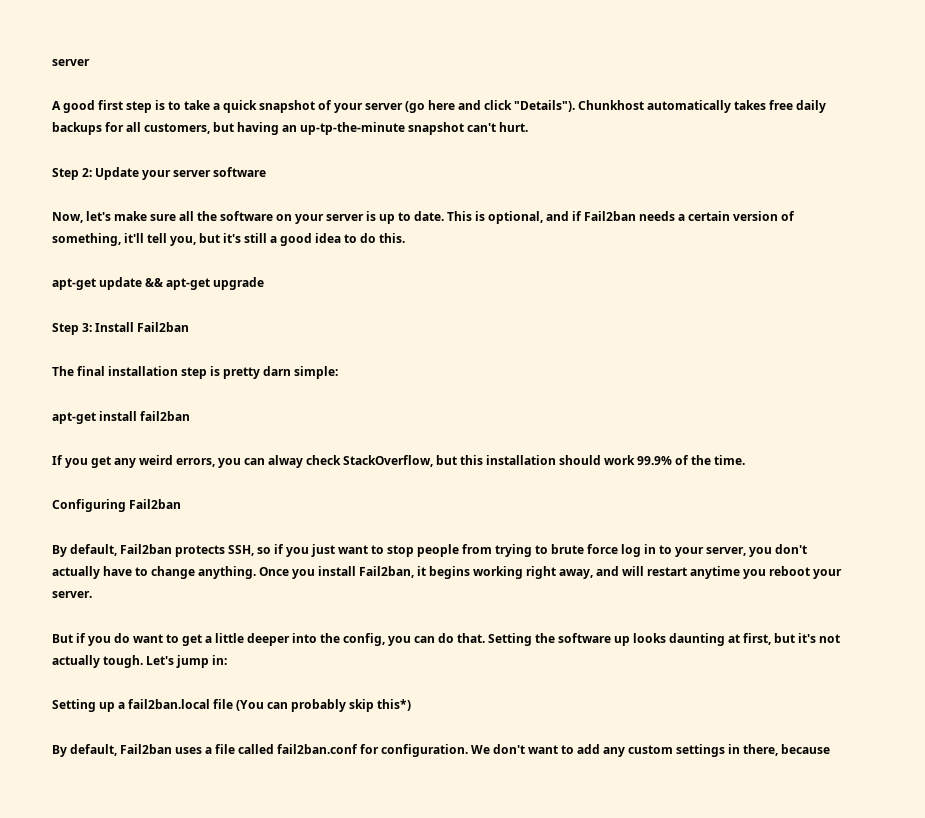server

A good first step is to take a quick snapshot of your server (go here and click "Details"). Chunkhost automatically takes free daily backups for all customers, but having an up-tp-the-minute snapshot can't hurt.

Step 2: Update your server software

Now, let's make sure all the software on your server is up to date. This is optional, and if Fail2ban needs a certain version of something, it'll tell you, but it's still a good idea to do this.

apt-get update && apt-get upgrade

Step 3: Install Fail2ban

The final installation step is pretty darn simple:

apt-get install fail2ban

If you get any weird errors, you can alway check StackOverflow, but this installation should work 99.9% of the time.

Configuring Fail2ban

By default, Fail2ban protects SSH, so if you just want to stop people from trying to brute force log in to your server, you don't actually have to change anything. Once you install Fail2ban, it begins working right away, and will restart anytime you reboot your server.

But if you do want to get a little deeper into the config, you can do that. Setting the software up looks daunting at first, but it's not actually tough. Let's jump in:

Setting up a fail2ban.local file (You can probably skip this*)

By default, Fail2ban uses a file called fail2ban.conf for configuration. We don't want to add any custom settings in there, because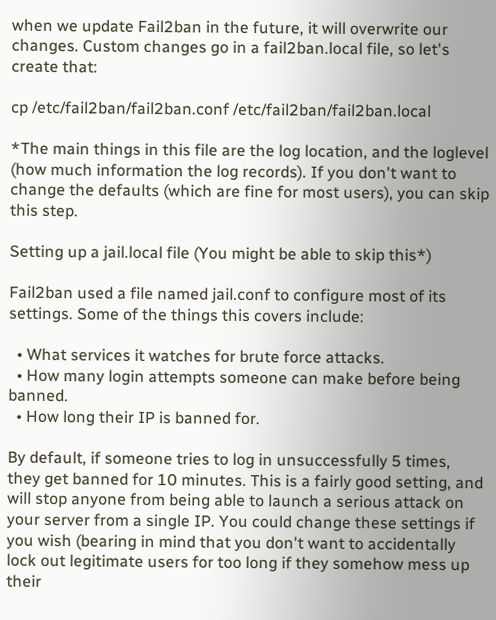when we update Fail2ban in the future, it will overwrite our changes. Custom changes go in a fail2ban.local file, so let's create that:

cp /etc/fail2ban/fail2ban.conf /etc/fail2ban/fail2ban.local

*The main things in this file are the log location, and the loglevel (how much information the log records). If you don't want to change the defaults (which are fine for most users), you can skip this step.

Setting up a jail.local file (You might be able to skip this*)

Fail2ban used a file named jail.conf to configure most of its settings. Some of the things this covers include:

  • What services it watches for brute force attacks.
  • How many login attempts someone can make before being banned.
  • How long their IP is banned for.

By default, if someone tries to log in unsuccessfully 5 times, they get banned for 10 minutes. This is a fairly good setting, and will stop anyone from being able to launch a serious attack on your server from a single IP. You could change these settings if you wish (bearing in mind that you don't want to accidentally lock out legitimate users for too long if they somehow mess up their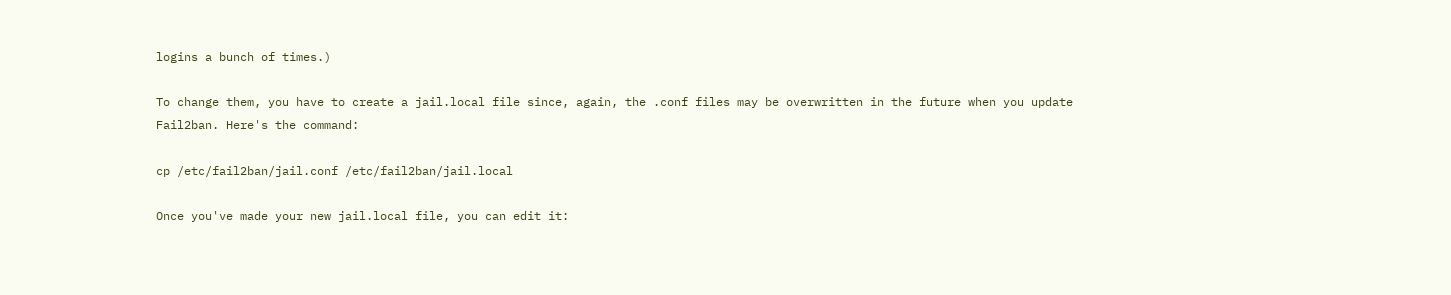logins a bunch of times.)

To change them, you have to create a jail.local file since, again, the .conf files may be overwritten in the future when you update Fail2ban. Here's the command:

cp /etc/fail2ban/jail.conf /etc/fail2ban/jail.local

Once you've made your new jail.local file, you can edit it: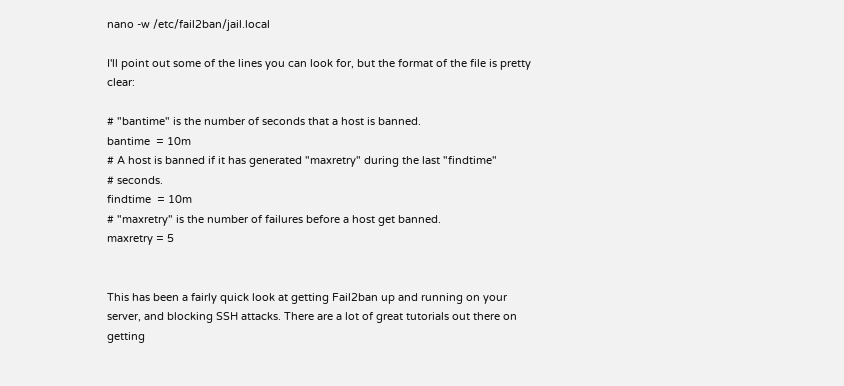nano -w /etc/fail2ban/jail.local

I'll point out some of the lines you can look for, but the format of the file is pretty clear:

# "bantime" is the number of seconds that a host is banned.
bantime  = 10m
# A host is banned if it has generated "maxretry" during the last "findtime"
# seconds.
findtime  = 10m
# "maxretry" is the number of failures before a host get banned.
maxretry = 5


This has been a fairly quick look at getting Fail2ban up and running on your server, and blocking SSH attacks. There are a lot of great tutorials out there on getting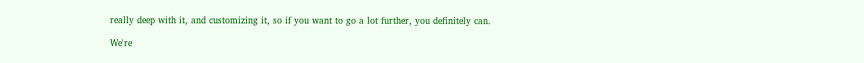really deep with it, and customizing it, so if you want to go a lot further, you definitely can.

We're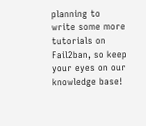planning to write some more tutorials on Fail2ban, so keep your eyes on our knowledge base!